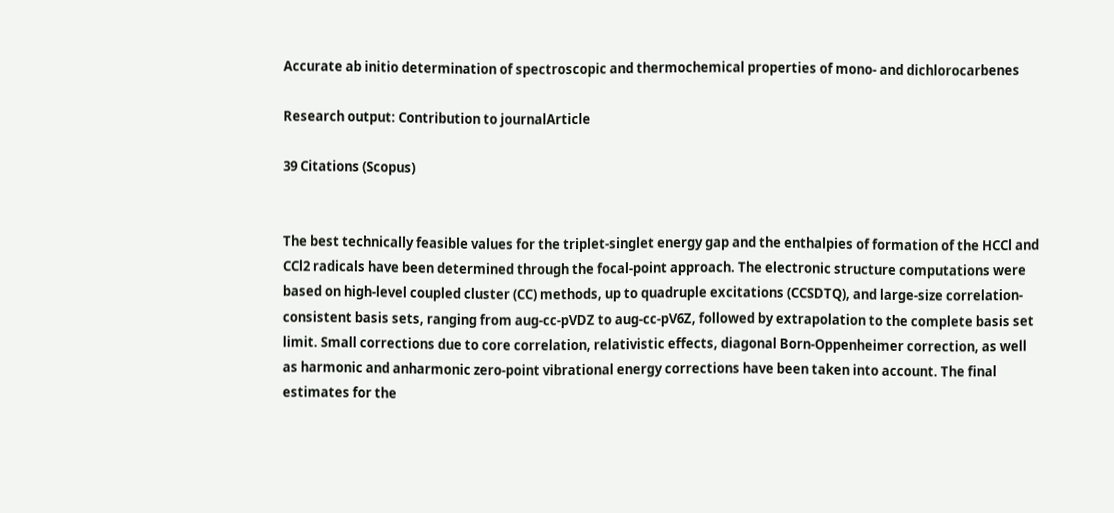Accurate ab initio determination of spectroscopic and thermochemical properties of mono- and dichlorocarbenes

Research output: Contribution to journalArticle

39 Citations (Scopus)


The best technically feasible values for the triplet-singlet energy gap and the enthalpies of formation of the HCCl and CCl2 radicals have been determined through the focal-point approach. The electronic structure computations were based on high-level coupled cluster (CC) methods, up to quadruple excitations (CCSDTQ), and large-size correlation-consistent basis sets, ranging from aug-cc-pVDZ to aug-cc-pV6Z, followed by extrapolation to the complete basis set limit. Small corrections due to core correlation, relativistic effects, diagonal Born-Oppenheimer correction, as well as harmonic and anharmonic zero-point vibrational energy corrections have been taken into account. The final estimates for the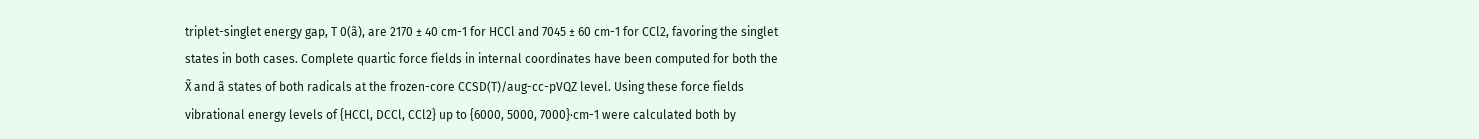triplet-singlet energy gap, T 0(ã), are 2170 ± 40 cm-1 for HCCl and 7045 ± 60 cm-1 for CCl2, favoring the singlet states in both cases. Complete quartic force fields in internal coordinates have been computed for both the X̃ and ã states of both radicals at the frozen-core CCSD(T)/aug-cc-pVQZ level. Using these force fields vibrational energy levels of {HCCl, DCCl, CCl2} up to {6000, 5000, 7000}·cm-1 were calculated both by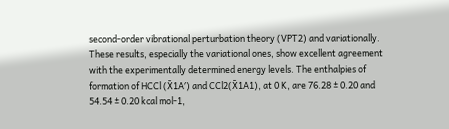second-order vibrational perturbation theory (VPT2) and variationally. These results, especially the variational ones, show excellent agreement with the experimentally determined energy levels. The enthalpies of formation of HCCl (X̃1A′) and CCl2(X̃1A1), at 0 K, are 76.28 ± 0.20 and 54.54 ± 0.20 kcal mol-1,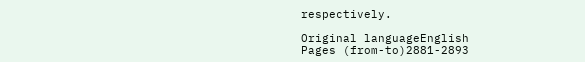respectively.

Original languageEnglish
Pages (from-to)2881-2893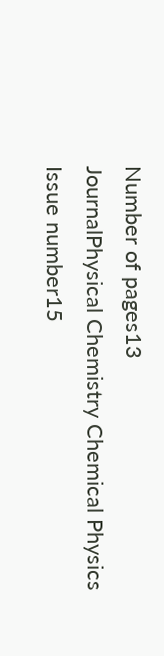Number of pages13
JournalPhysical Chemistry Chemical Physics
Issue number15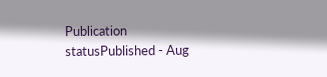Publication statusPublished - Aug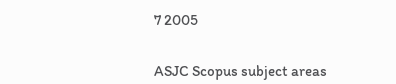7 2005


ASJC Scopus subject areas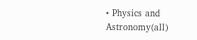• Physics and Astronomy(all)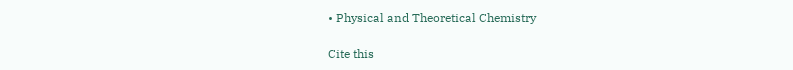• Physical and Theoretical Chemistry

Cite this